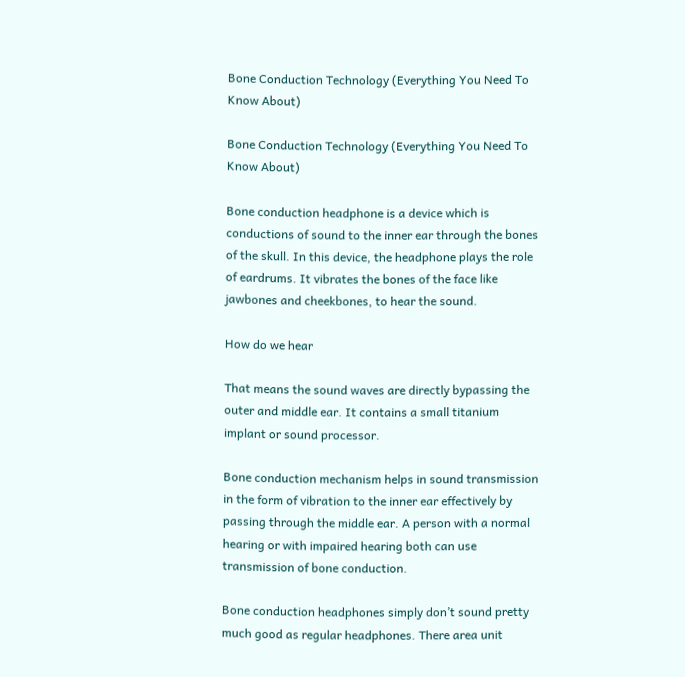Bone Conduction Technology (Everything You Need To Know About)

Bone Conduction Technology (Everything You Need To Know About)

Bone conduction headphone is a device which is conductions of sound to the inner ear through the bones of the skull. In this device, the headphone plays the role of eardrums. It vibrates the bones of the face like jawbones and cheekbones, to hear the sound.

How do we hear

That means the sound waves are directly bypassing the outer and middle ear. It contains a small titanium implant or sound processor.

Bone conduction mechanism helps in sound transmission in the form of vibration to the inner ear effectively by passing through the middle ear. A person with a normal hearing or with impaired hearing both can use transmission of bone conduction.

Bone conduction headphones simply don’t sound pretty much good as regular headphones. There area unit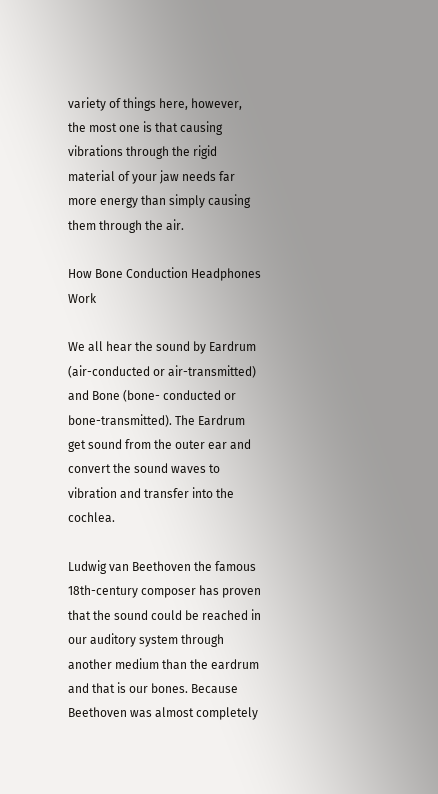variety of things here, however, the most one is that causing vibrations through the rigid material of your jaw needs far more energy than simply causing them through the air.

How Bone Conduction Headphones Work

We all hear the sound by Eardrum (air-conducted or air-transmitted) and Bone (bone- conducted or bone-transmitted). The Eardrum get sound from the outer ear and convert the sound waves to vibration and transfer into the cochlea.

Ludwig van Beethoven the famous 18th-century composer has proven that the sound could be reached in our auditory system through another medium than the eardrum and that is our bones. Because Beethoven was almost completely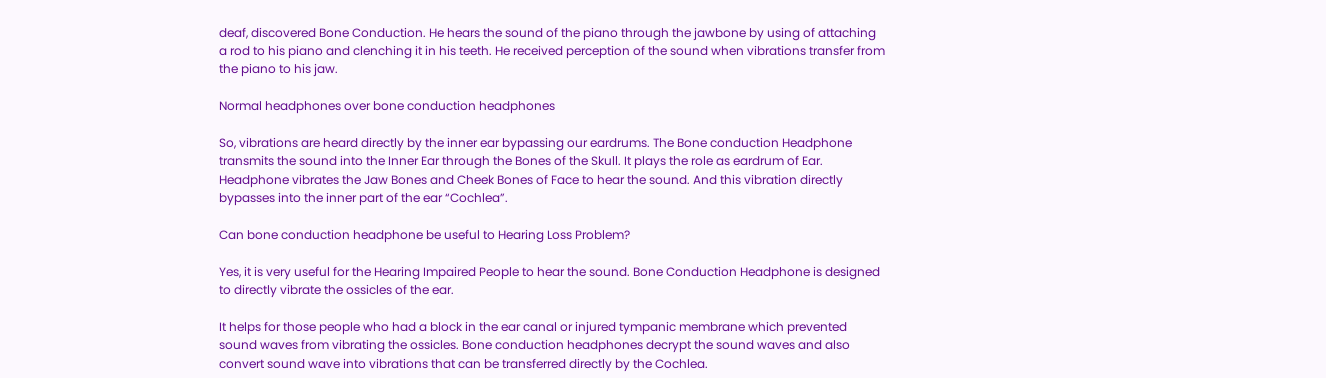deaf, discovered Bone Conduction. He hears the sound of the piano through the jawbone by using of attaching a rod to his piano and clenching it in his teeth. He received perception of the sound when vibrations transfer from the piano to his jaw.

Normal headphones over bone conduction headphones

So, vibrations are heard directly by the inner ear bypassing our eardrums. The Bone conduction Headphone transmits the sound into the Inner Ear through the Bones of the Skull. It plays the role as eardrum of Ear. Headphone vibrates the Jaw Bones and Cheek Bones of Face to hear the sound. And this vibration directly bypasses into the inner part of the ear “Cochlea”.

Can bone conduction headphone be useful to Hearing Loss Problem?

Yes, it is very useful for the Hearing Impaired People to hear the sound. Bone Conduction Headphone is designed to directly vibrate the ossicles of the ear.

It helps for those people who had a block in the ear canal or injured tympanic membrane which prevented sound waves from vibrating the ossicles. Bone conduction headphones decrypt the sound waves and also convert sound wave into vibrations that can be transferred directly by the Cochlea.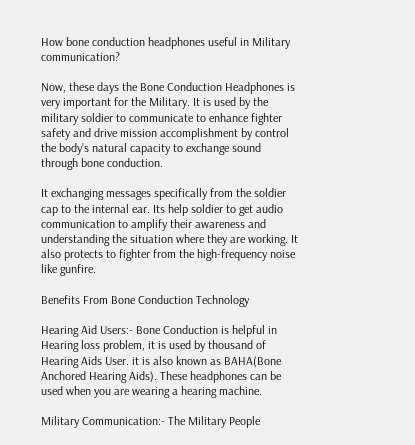How bone conduction headphones useful in Military communication?

Now, these days the Bone Conduction Headphones is very important for the Military. It is used by the military soldier to communicate to enhance fighter safety and drive mission accomplishment by control the body’s natural capacity to exchange sound through bone conduction.

It exchanging messages specifically from the soldier cap to the internal ear. Its help soldier to get audio communication to amplify their awareness and understanding the situation where they are working. It also protects to fighter from the high-frequency noise like gunfire.

Benefits From Bone Conduction Technology

Hearing Aid Users:- Bone Conduction is helpful in Hearing loss problem, it is used by thousand of Hearing Aids User. it is also known as BAHA(Bone Anchored Hearing Aids). These headphones can be used when you are wearing a hearing machine.

Military Communication:- The Military People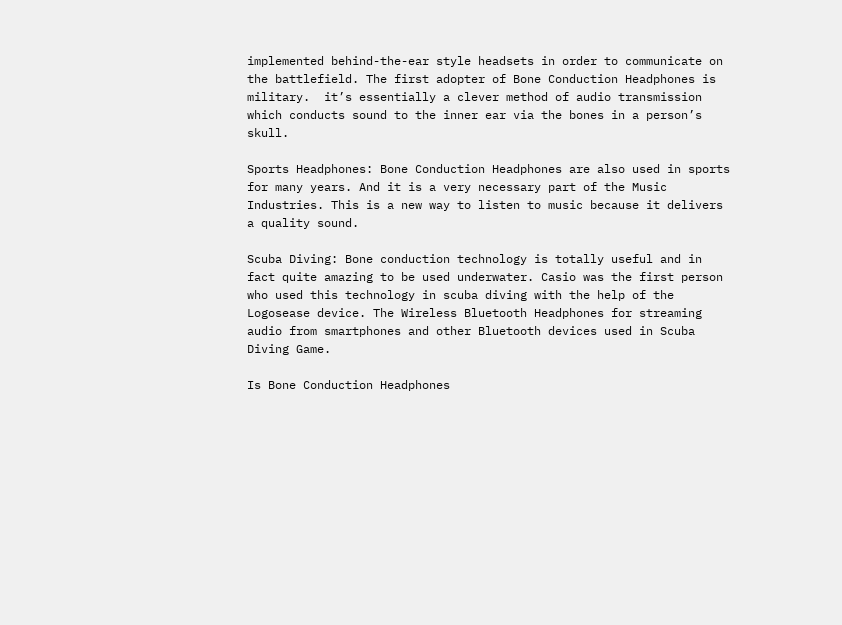implemented behind-the-ear style headsets in order to communicate on the battlefield. The first adopter of Bone Conduction Headphones is military.  it’s essentially a clever method of audio transmission which conducts sound to the inner ear via the bones in a person’s skull.

Sports Headphones: Bone Conduction Headphones are also used in sports for many years. And it is a very necessary part of the Music Industries. This is a new way to listen to music because it delivers a quality sound.

Scuba Diving: Bone conduction technology is totally useful and in fact quite amazing to be used underwater. Casio was the first person who used this technology in scuba diving with the help of the Logosease device. The Wireless Bluetooth Headphones for streaming audio from smartphones and other Bluetooth devices used in Scuba Diving Game.

Is Bone Conduction Headphones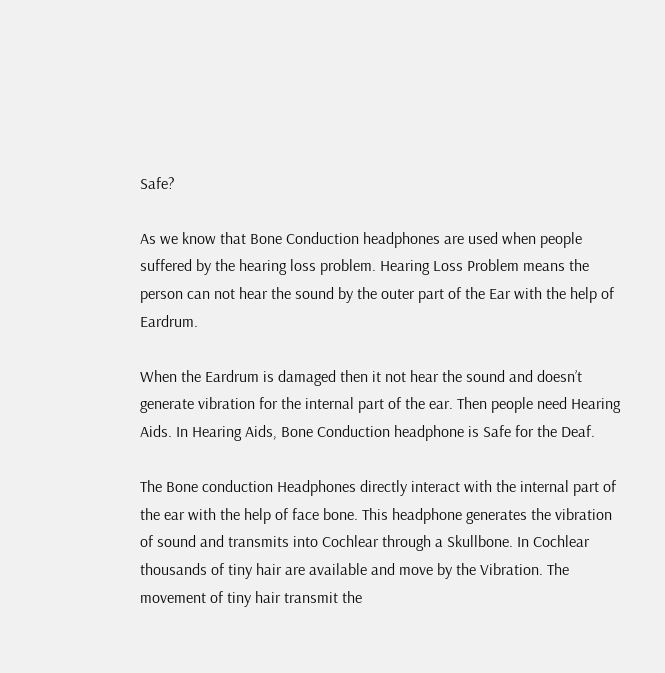Safe?

As we know that Bone Conduction headphones are used when people suffered by the hearing loss problem. Hearing Loss Problem means the person can not hear the sound by the outer part of the Ear with the help of Eardrum.

When the Eardrum is damaged then it not hear the sound and doesn’t generate vibration for the internal part of the ear. Then people need Hearing Aids. In Hearing Aids, Bone Conduction headphone is Safe for the Deaf.

The Bone conduction Headphones directly interact with the internal part of the ear with the help of face bone. This headphone generates the vibration of sound and transmits into Cochlear through a Skullbone. In Cochlear thousands of tiny hair are available and move by the Vibration. The movement of tiny hair transmit the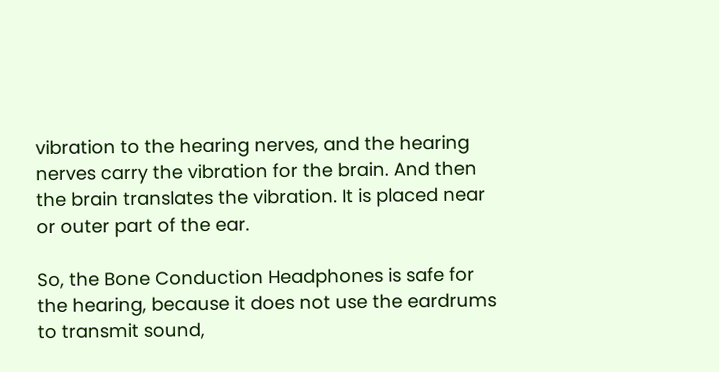vibration to the hearing nerves, and the hearing nerves carry the vibration for the brain. And then the brain translates the vibration. It is placed near or outer part of the ear.

So, the Bone Conduction Headphones is safe for the hearing, because it does not use the eardrums to transmit sound,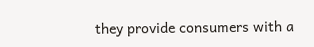they provide consumers with a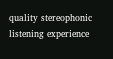quality stereophonic listening experience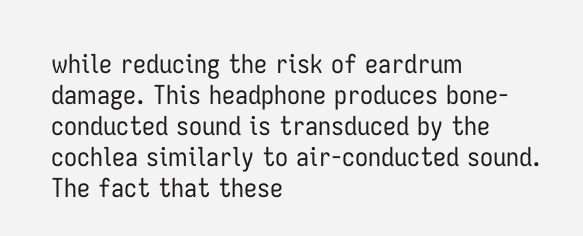while reducing the risk of eardrum damage. This headphone produces bone-conducted sound is transduced by the cochlea similarly to air-conducted sound. The fact that these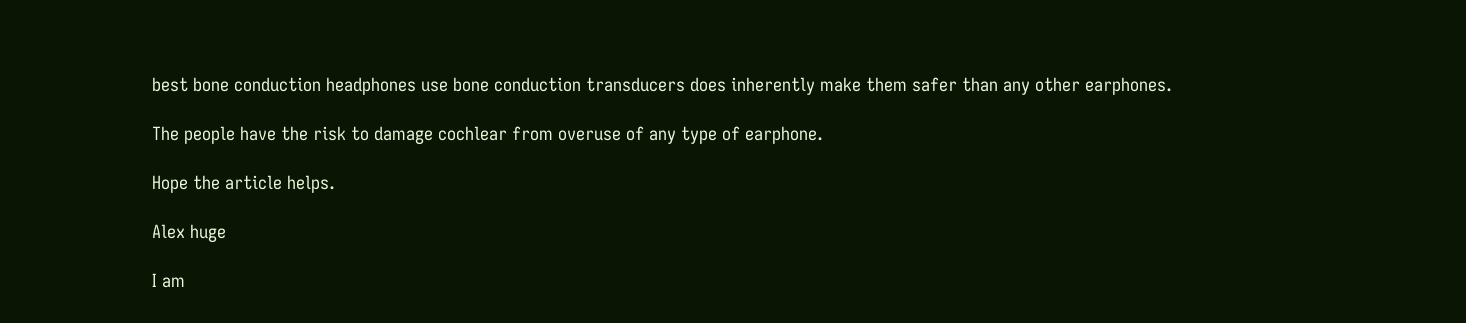best bone conduction headphones use bone conduction transducers does inherently make them safer than any other earphones.

The people have the risk to damage cochlear from overuse of any type of earphone.

Hope the article helps.

Alex huge

I am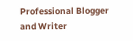Professional Blogger and Writer